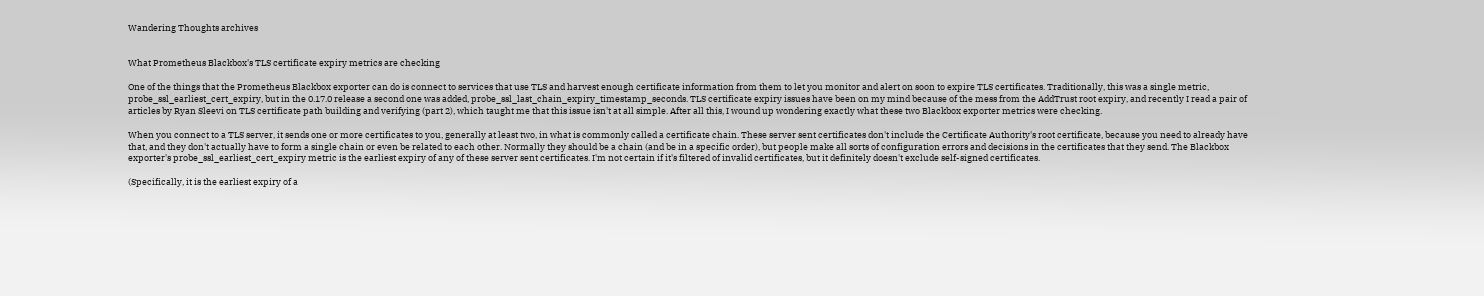Wandering Thoughts archives


What Prometheus Blackbox's TLS certificate expiry metrics are checking

One of the things that the Prometheus Blackbox exporter can do is connect to services that use TLS and harvest enough certificate information from them to let you monitor and alert on soon to expire TLS certificates. Traditionally, this was a single metric, probe_ssl_earliest_cert_expiry, but in the 0.17.0 release a second one was added, probe_ssl_last_chain_expiry_timestamp_seconds. TLS certificate expiry issues have been on my mind because of the mess from the AddTrust root expiry, and recently I read a pair of articles by Ryan Sleevi on TLS certificate path building and verifying (part 2), which taught me that this issue isn't at all simple. After all this, I wound up wondering exactly what these two Blackbox exporter metrics were checking.

When you connect to a TLS server, it sends one or more certificates to you, generally at least two, in what is commonly called a certificate chain. These server sent certificates don't include the Certificate Authority's root certificate, because you need to already have that, and they don't actually have to form a single chain or even be related to each other. Normally they should be a chain (and be in a specific order), but people make all sorts of configuration errors and decisions in the certificates that they send. The Blackbox exporter's probe_ssl_earliest_cert_expiry metric is the earliest expiry of any of these server sent certificates. I'm not certain if it's filtered of invalid certificates, but it definitely doesn't exclude self-signed certificates.

(Specifically, it is the earliest expiry of a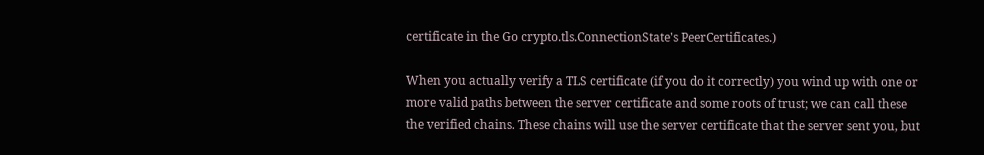certificate in the Go crypto.tls.ConnectionState's PeerCertificates.)

When you actually verify a TLS certificate (if you do it correctly) you wind up with one or more valid paths between the server certificate and some roots of trust; we can call these the verified chains. These chains will use the server certificate that the server sent you, but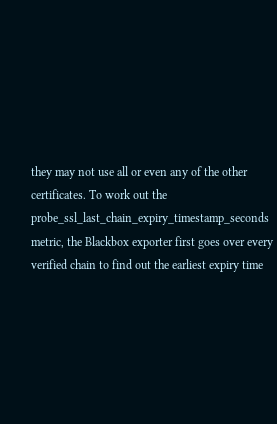they may not use all or even any of the other certificates. To work out the probe_ssl_last_chain_expiry_timestamp_seconds metric, the Blackbox exporter first goes over every verified chain to find out the earliest expiry time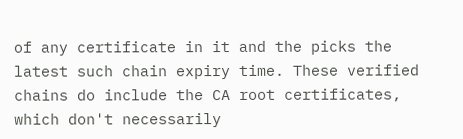of any certificate in it and the picks the latest such chain expiry time. These verified chains do include the CA root certificates, which don't necessarily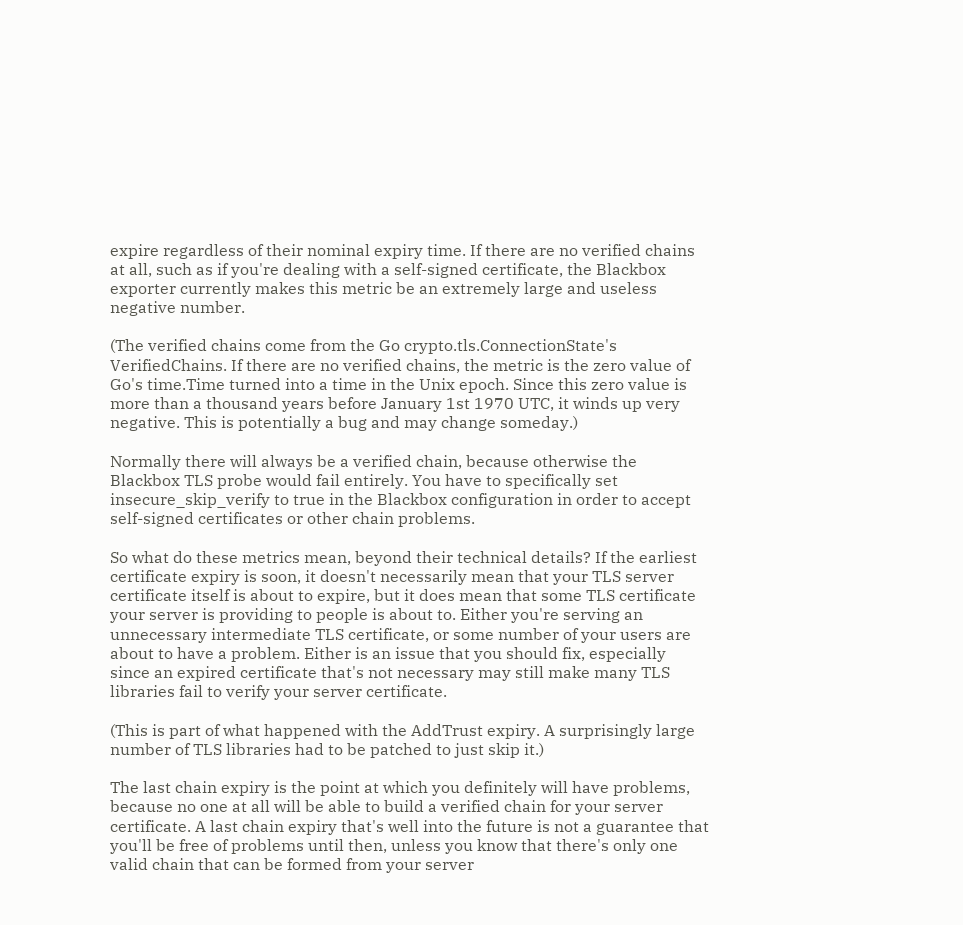expire regardless of their nominal expiry time. If there are no verified chains at all, such as if you're dealing with a self-signed certificate, the Blackbox exporter currently makes this metric be an extremely large and useless negative number.

(The verified chains come from the Go crypto.tls.ConnectionState's VerifiedChains. If there are no verified chains, the metric is the zero value of Go's time.Time turned into a time in the Unix epoch. Since this zero value is more than a thousand years before January 1st 1970 UTC, it winds up very negative. This is potentially a bug and may change someday.)

Normally there will always be a verified chain, because otherwise the Blackbox TLS probe would fail entirely. You have to specifically set insecure_skip_verify to true in the Blackbox configuration in order to accept self-signed certificates or other chain problems.

So what do these metrics mean, beyond their technical details? If the earliest certificate expiry is soon, it doesn't necessarily mean that your TLS server certificate itself is about to expire, but it does mean that some TLS certificate your server is providing to people is about to. Either you're serving an unnecessary intermediate TLS certificate, or some number of your users are about to have a problem. Either is an issue that you should fix, especially since an expired certificate that's not necessary may still make many TLS libraries fail to verify your server certificate.

(This is part of what happened with the AddTrust expiry. A surprisingly large number of TLS libraries had to be patched to just skip it.)

The last chain expiry is the point at which you definitely will have problems, because no one at all will be able to build a verified chain for your server certificate. A last chain expiry that's well into the future is not a guarantee that you'll be free of problems until then, unless you know that there's only one valid chain that can be formed from your server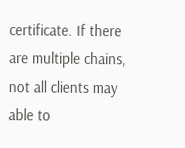certificate. If there are multiple chains, not all clients may able to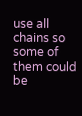use all chains so some of them could be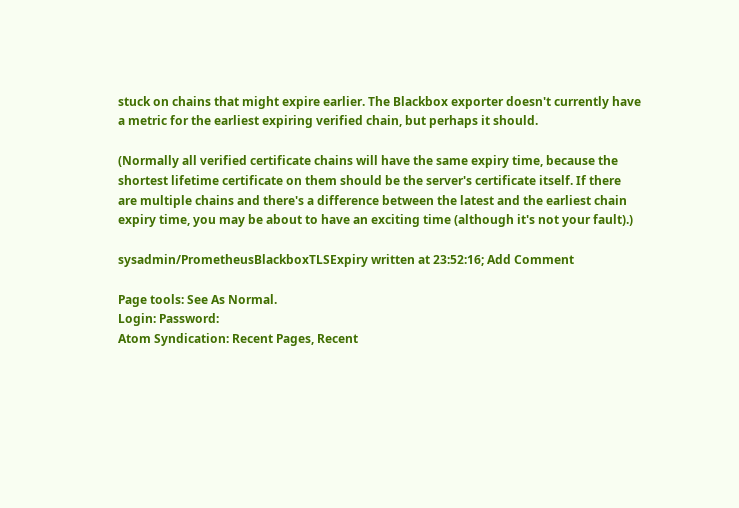stuck on chains that might expire earlier. The Blackbox exporter doesn't currently have a metric for the earliest expiring verified chain, but perhaps it should.

(Normally all verified certificate chains will have the same expiry time, because the shortest lifetime certificate on them should be the server's certificate itself. If there are multiple chains and there's a difference between the latest and the earliest chain expiry time, you may be about to have an exciting time (although it's not your fault).)

sysadmin/PrometheusBlackboxTLSExpiry written at 23:52:16; Add Comment

Page tools: See As Normal.
Login: Password:
Atom Syndication: Recent Pages, Recent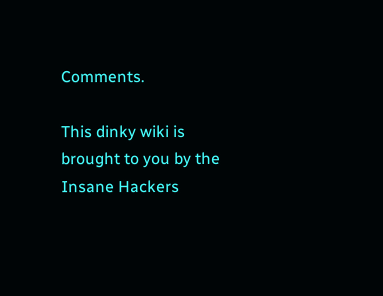Comments.

This dinky wiki is brought to you by the Insane Hackers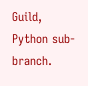Guild, Python sub-branch.